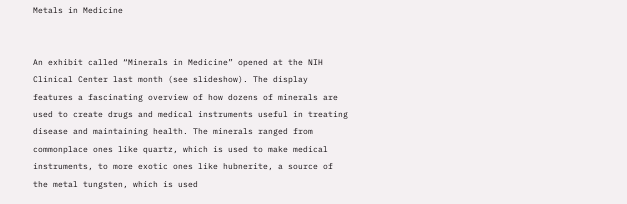Metals in Medicine


An exhibit called “Minerals in Medicine” opened at the NIH Clinical Center last month (see slideshow). The display features a fascinating overview of how dozens of minerals are used to create drugs and medical instruments useful in treating disease and maintaining health. The minerals ranged from commonplace ones like quartz, which is used to make medical instruments, to more exotic ones like hubnerite, a source of the metal tungsten, which is used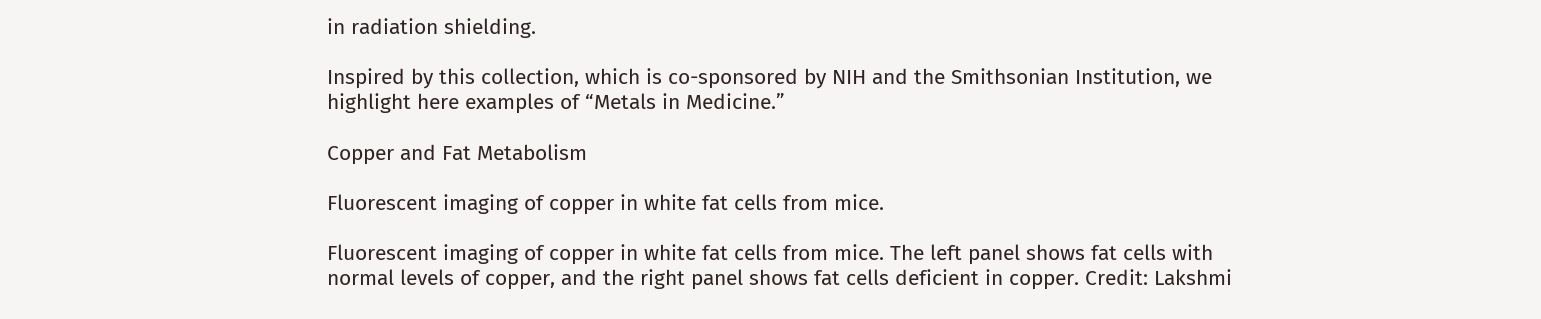in radiation shielding.

Inspired by this collection, which is co-sponsored by NIH and the Smithsonian Institution, we highlight here examples of “Metals in Medicine.”

Copper and Fat Metabolism

Fluorescent imaging of copper in white fat cells from mice.

Fluorescent imaging of copper in white fat cells from mice. The left panel shows fat cells with normal levels of copper, and the right panel shows fat cells deficient in copper. Credit: Lakshmi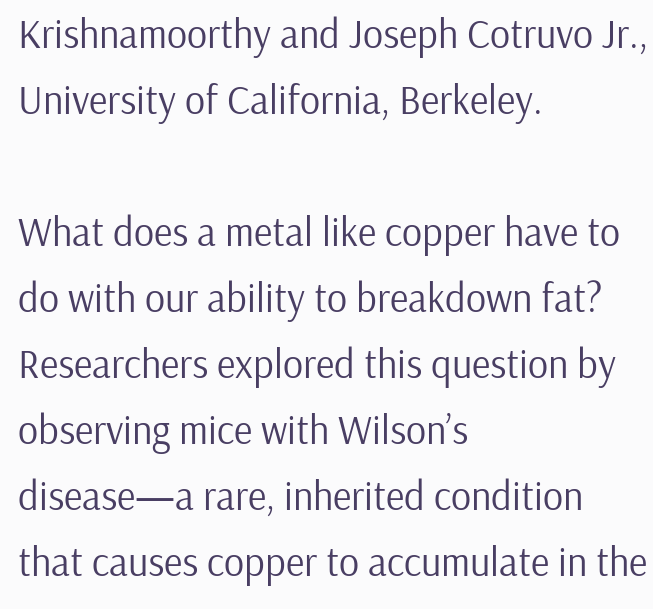Krishnamoorthy and Joseph Cotruvo Jr., University of California, Berkeley.

What does a metal like copper have to do with our ability to breakdown fat? Researchers explored this question by observing mice with Wilson’s disease—a rare, inherited condition that causes copper to accumulate in the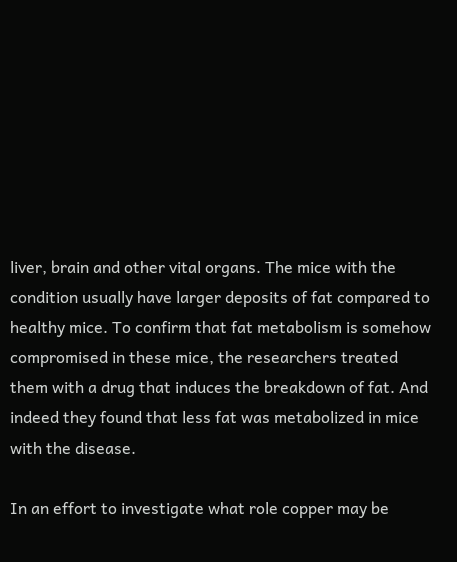liver, brain and other vital organs. The mice with the condition usually have larger deposits of fat compared to healthy mice. To confirm that fat metabolism is somehow compromised in these mice, the researchers treated them with a drug that induces the breakdown of fat. And indeed they found that less fat was metabolized in mice with the disease.

In an effort to investigate what role copper may be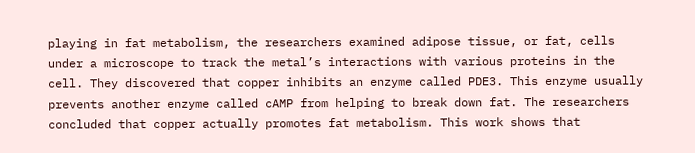playing in fat metabolism, the researchers examined adipose tissue, or fat, cells under a microscope to track the metal’s interactions with various proteins in the cell. They discovered that copper inhibits an enzyme called PDE3. This enzyme usually prevents another enzyme called cAMP from helping to break down fat. The researchers concluded that copper actually promotes fat metabolism. This work shows that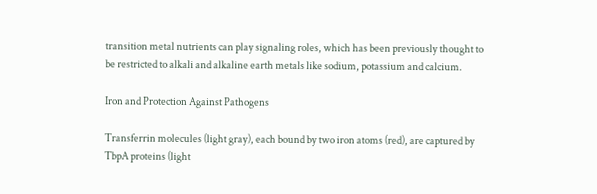transition metal nutrients can play signaling roles, which has been previously thought to be restricted to alkali and alkaline earth metals like sodium, potassium and calcium.

Iron and Protection Against Pathogens

Transferrin molecules (light gray), each bound by two iron atoms (red), are captured by TbpA proteins (light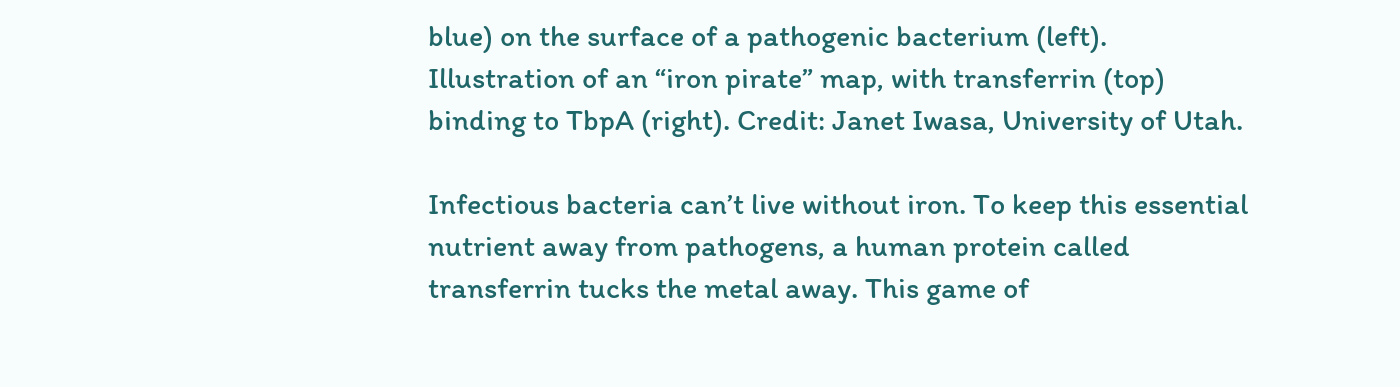blue) on the surface of a pathogenic bacterium (left). Illustration of an “iron pirate” map, with transferrin (top) binding to TbpA (right). Credit: Janet Iwasa, University of Utah.

Infectious bacteria can’t live without iron. To keep this essential nutrient away from pathogens, a human protein called transferrin tucks the metal away. This game of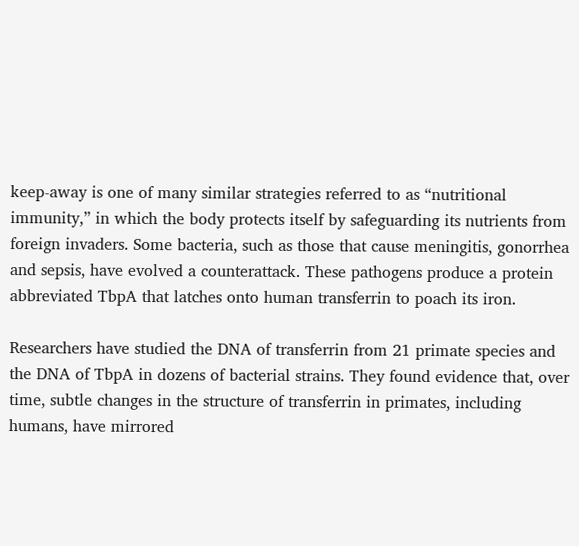keep-away is one of many similar strategies referred to as “nutritional immunity,” in which the body protects itself by safeguarding its nutrients from foreign invaders. Some bacteria, such as those that cause meningitis, gonorrhea and sepsis, have evolved a counterattack. These pathogens produce a protein abbreviated TbpA that latches onto human transferrin to poach its iron.

Researchers have studied the DNA of transferrin from 21 primate species and the DNA of TbpA in dozens of bacterial strains. They found evidence that, over time, subtle changes in the structure of transferrin in primates, including humans, have mirrored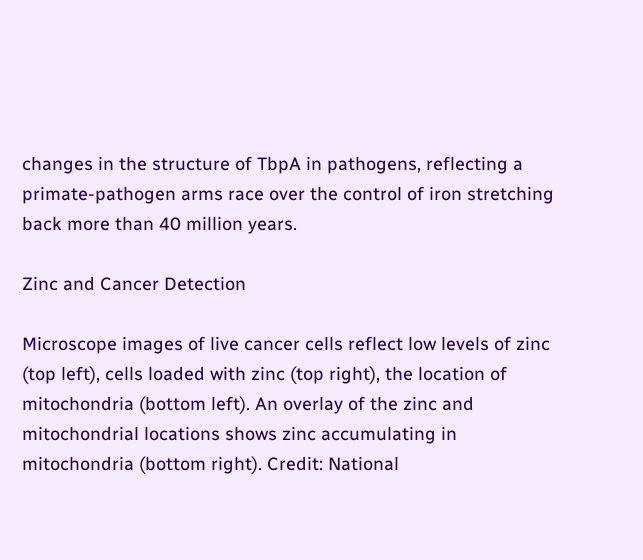changes in the structure of TbpA in pathogens, reflecting a primate-pathogen arms race over the control of iron stretching back more than 40 million years.

Zinc and Cancer Detection

Microscope images of live cancer cells reflect low levels of zinc (top left), cells loaded with zinc (top right), the location of mitochondria (bottom left). An overlay of the zinc and mitochondrial locations shows zinc accumulating in mitochondria (bottom right). Credit: National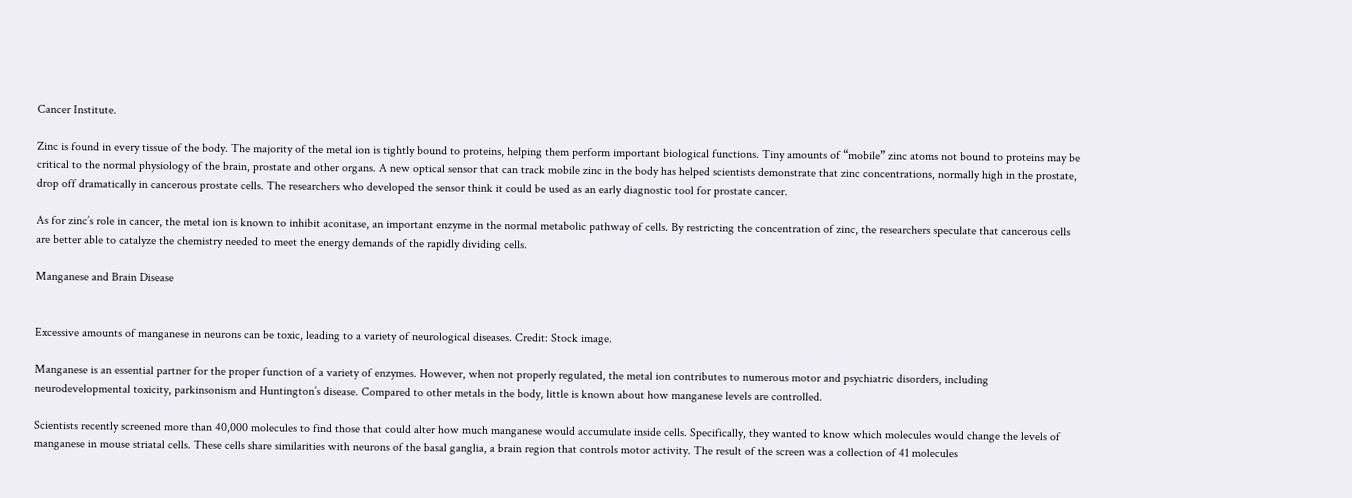Cancer Institute.

Zinc is found in every tissue of the body. The majority of the metal ion is tightly bound to proteins, helping them perform important biological functions. Tiny amounts of “mobile” zinc atoms not bound to proteins may be critical to the normal physiology of the brain, prostate and other organs. A new optical sensor that can track mobile zinc in the body has helped scientists demonstrate that zinc concentrations, normally high in the prostate, drop off dramatically in cancerous prostate cells. The researchers who developed the sensor think it could be used as an early diagnostic tool for prostate cancer.

As for zinc’s role in cancer, the metal ion is known to inhibit aconitase, an important enzyme in the normal metabolic pathway of cells. By restricting the concentration of zinc, the researchers speculate that cancerous cells are better able to catalyze the chemistry needed to meet the energy demands of the rapidly dividing cells.

Manganese and Brain Disease


Excessive amounts of manganese in neurons can be toxic, leading to a variety of neurological diseases. Credit: Stock image.

Manganese is an essential partner for the proper function of a variety of enzymes. However, when not properly regulated, the metal ion contributes to numerous motor and psychiatric disorders, including neurodevelopmental toxicity, parkinsonism and Huntington’s disease. Compared to other metals in the body, little is known about how manganese levels are controlled.

Scientists recently screened more than 40,000 molecules to find those that could alter how much manganese would accumulate inside cells. Specifically, they wanted to know which molecules would change the levels of manganese in mouse striatal cells. These cells share similarities with neurons of the basal ganglia, a brain region that controls motor activity. The result of the screen was a collection of 41 molecules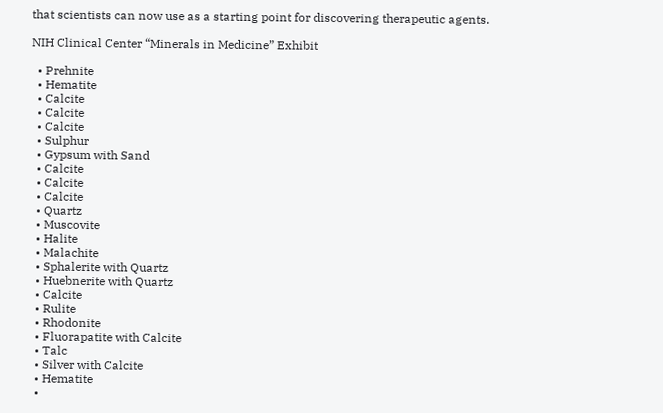that scientists can now use as a starting point for discovering therapeutic agents.

NIH Clinical Center “Minerals in Medicine” Exhibit

  • Prehnite
  • Hematite
  • Calcite
  • Calcite
  • Calcite
  • Sulphur
  • Gypsum with Sand
  • Calcite
  • Calcite
  • Calcite
  • Quartz
  • Muscovite
  • Halite
  • Malachite
  • Sphalerite with Quartz
  • Huebnerite with Quartz
  • Calcite
  • Rulite
  • Rhodonite
  • Fluorapatite with Calcite
  • Talc
  • Silver with Calcite
  • Hematite
  •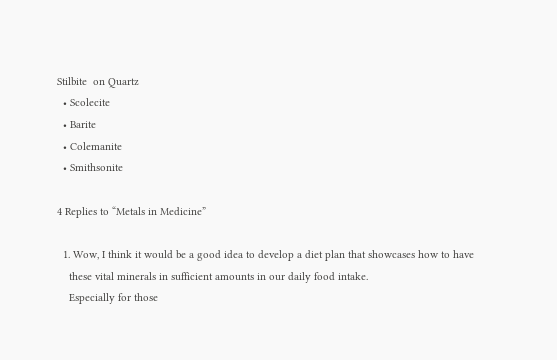Stilbite  on Quartz
  • Scolecite
  • Barite
  • Colemanite
  • Smithsonite

4 Replies to “Metals in Medicine”

  1. Wow, I think it would be a good idea to develop a diet plan that showcases how to have
    these vital minerals in sufficient amounts in our daily food intake.
    Especially for those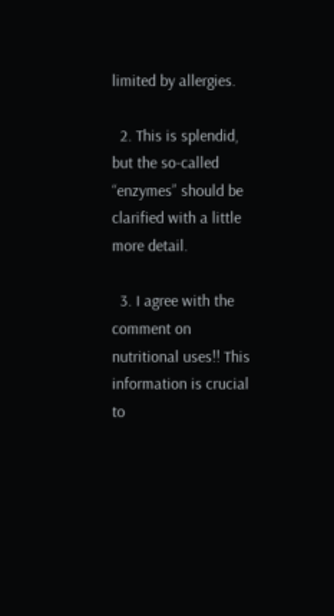limited by allergies.

  2. This is splendid, but the so-called “enzymes” should be clarified with a little more detail.

  3. I agree with the comment on nutritional uses!! This information is crucial to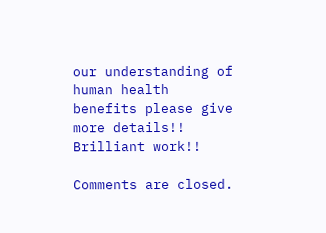our understanding of human health benefits please give more details!! Brilliant work!!

Comments are closed.